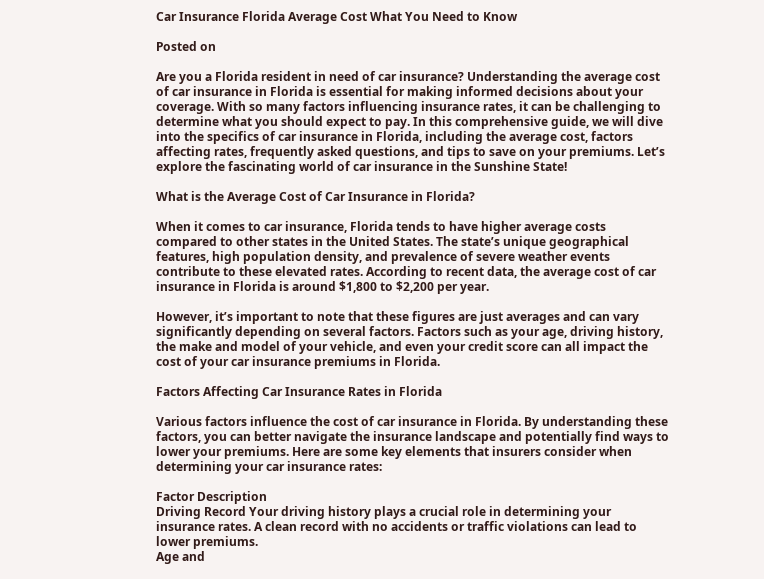Car Insurance Florida Average Cost What You Need to Know

Posted on

Are you a Florida resident in need of car insurance? Understanding the average cost of car insurance in Florida is essential for making informed decisions about your coverage. With so many factors influencing insurance rates, it can be challenging to determine what you should expect to pay. In this comprehensive guide, we will dive into the specifics of car insurance in Florida, including the average cost, factors affecting rates, frequently asked questions, and tips to save on your premiums. Let’s explore the fascinating world of car insurance in the Sunshine State!

What is the Average Cost of Car Insurance in Florida?

When it comes to car insurance, Florida tends to have higher average costs compared to other states in the United States. The state’s unique geographical features, high population density, and prevalence of severe weather events contribute to these elevated rates. According to recent data, the average cost of car insurance in Florida is around $1,800 to $2,200 per year.

However, it’s important to note that these figures are just averages and can vary significantly depending on several factors. Factors such as your age, driving history, the make and model of your vehicle, and even your credit score can all impact the cost of your car insurance premiums in Florida.

Factors Affecting Car Insurance Rates in Florida

Various factors influence the cost of car insurance in Florida. By understanding these factors, you can better navigate the insurance landscape and potentially find ways to lower your premiums. Here are some key elements that insurers consider when determining your car insurance rates:

Factor Description
Driving Record Your driving history plays a crucial role in determining your insurance rates. A clean record with no accidents or traffic violations can lead to lower premiums.
Age and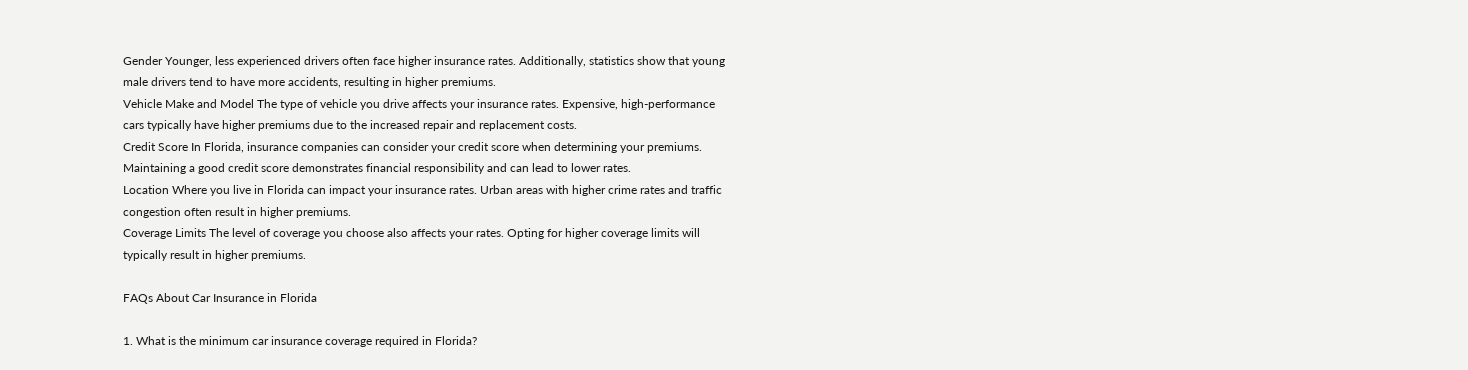Gender Younger, less experienced drivers often face higher insurance rates. Additionally, statistics show that young male drivers tend to have more accidents, resulting in higher premiums.
Vehicle Make and Model The type of vehicle you drive affects your insurance rates. Expensive, high-performance cars typically have higher premiums due to the increased repair and replacement costs.
Credit Score In Florida, insurance companies can consider your credit score when determining your premiums. Maintaining a good credit score demonstrates financial responsibility and can lead to lower rates.
Location Where you live in Florida can impact your insurance rates. Urban areas with higher crime rates and traffic congestion often result in higher premiums.
Coverage Limits The level of coverage you choose also affects your rates. Opting for higher coverage limits will typically result in higher premiums.

FAQs About Car Insurance in Florida

1. What is the minimum car insurance coverage required in Florida?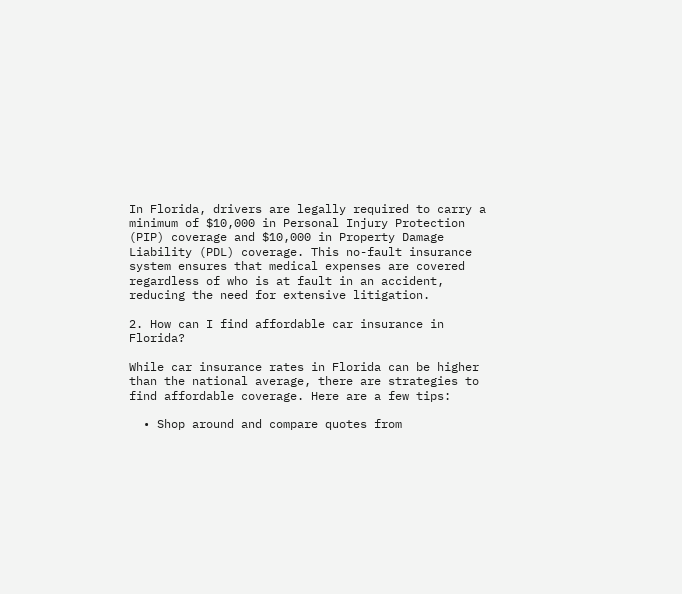In Florida, drivers are legally required to carry a minimum of $10,000 in Personal Injury Protection (PIP) coverage and $10,000 in Property Damage Liability (PDL) coverage. This no-fault insurance system ensures that medical expenses are covered regardless of who is at fault in an accident, reducing the need for extensive litigation.

2. How can I find affordable car insurance in Florida?

While car insurance rates in Florida can be higher than the national average, there are strategies to find affordable coverage. Here are a few tips:

  • Shop around and compare quotes from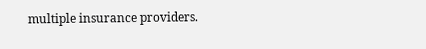multiple insurance providers.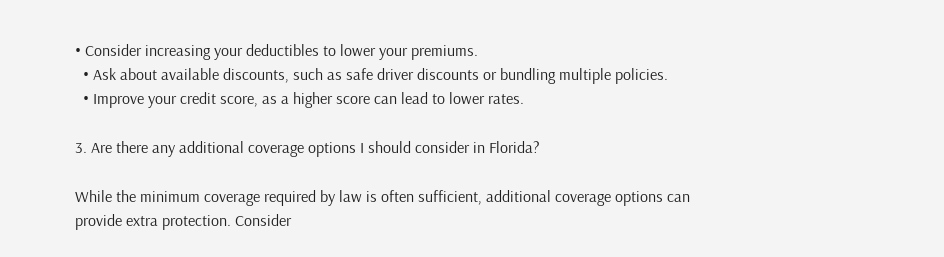• Consider increasing your deductibles to lower your premiums.
  • Ask about available discounts, such as safe driver discounts or bundling multiple policies.
  • Improve your credit score, as a higher score can lead to lower rates.

3. Are there any additional coverage options I should consider in Florida?

While the minimum coverage required by law is often sufficient, additional coverage options can provide extra protection. Consider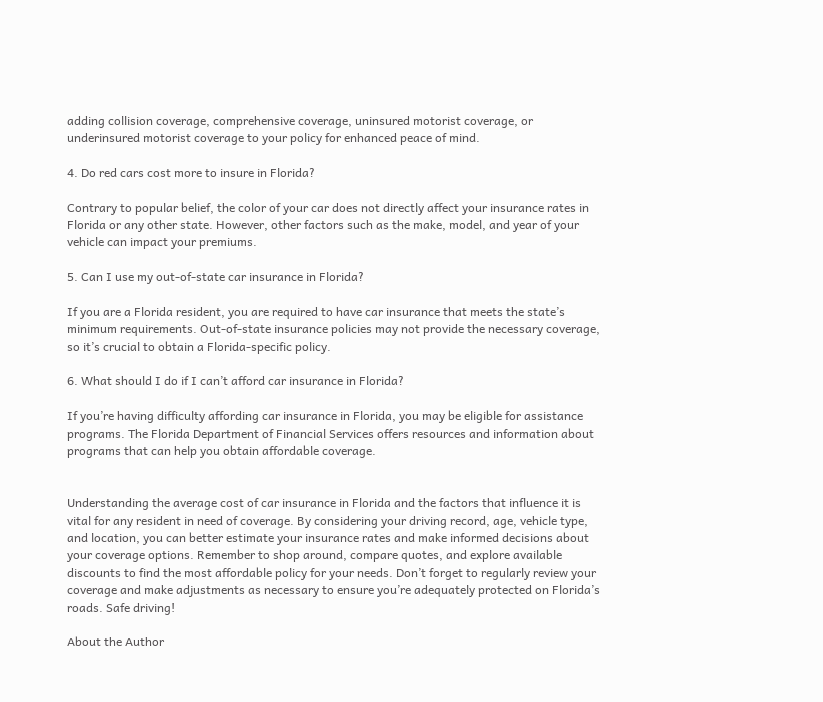adding collision coverage, comprehensive coverage, uninsured motorist coverage, or underinsured motorist coverage to your policy for enhanced peace of mind.

4. Do red cars cost more to insure in Florida?

Contrary to popular belief, the color of your car does not directly affect your insurance rates in Florida or any other state. However, other factors such as the make, model, and year of your vehicle can impact your premiums.

5. Can I use my out-of-state car insurance in Florida?

If you are a Florida resident, you are required to have car insurance that meets the state’s minimum requirements. Out-of-state insurance policies may not provide the necessary coverage, so it’s crucial to obtain a Florida-specific policy.

6. What should I do if I can’t afford car insurance in Florida?

If you’re having difficulty affording car insurance in Florida, you may be eligible for assistance programs. The Florida Department of Financial Services offers resources and information about programs that can help you obtain affordable coverage.


Understanding the average cost of car insurance in Florida and the factors that influence it is vital for any resident in need of coverage. By considering your driving record, age, vehicle type, and location, you can better estimate your insurance rates and make informed decisions about your coverage options. Remember to shop around, compare quotes, and explore available discounts to find the most affordable policy for your needs. Don’t forget to regularly review your coverage and make adjustments as necessary to ensure you’re adequately protected on Florida’s roads. Safe driving!

About the Author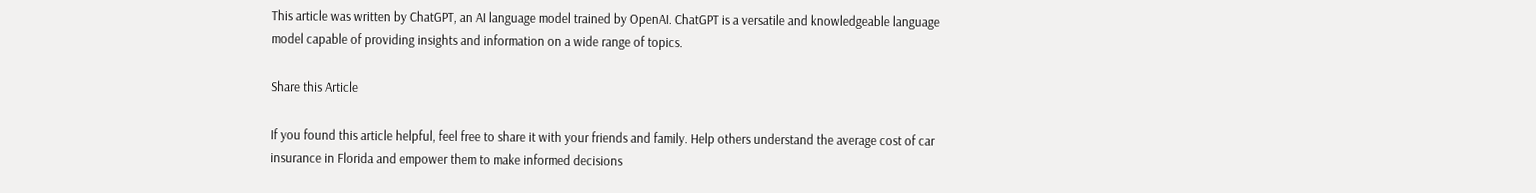This article was written by ChatGPT, an AI language model trained by OpenAI. ChatGPT is a versatile and knowledgeable language model capable of providing insights and information on a wide range of topics.

Share this Article

If you found this article helpful, feel free to share it with your friends and family. Help others understand the average cost of car insurance in Florida and empower them to make informed decisions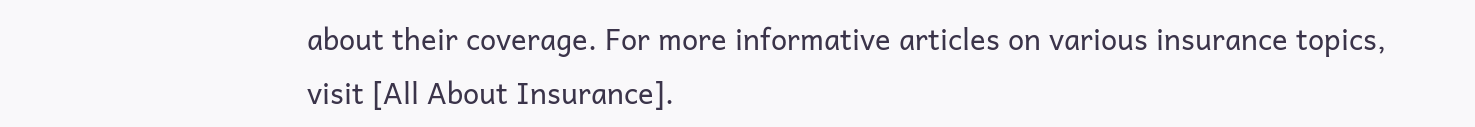about their coverage. For more informative articles on various insurance topics, visit [All About Insurance].